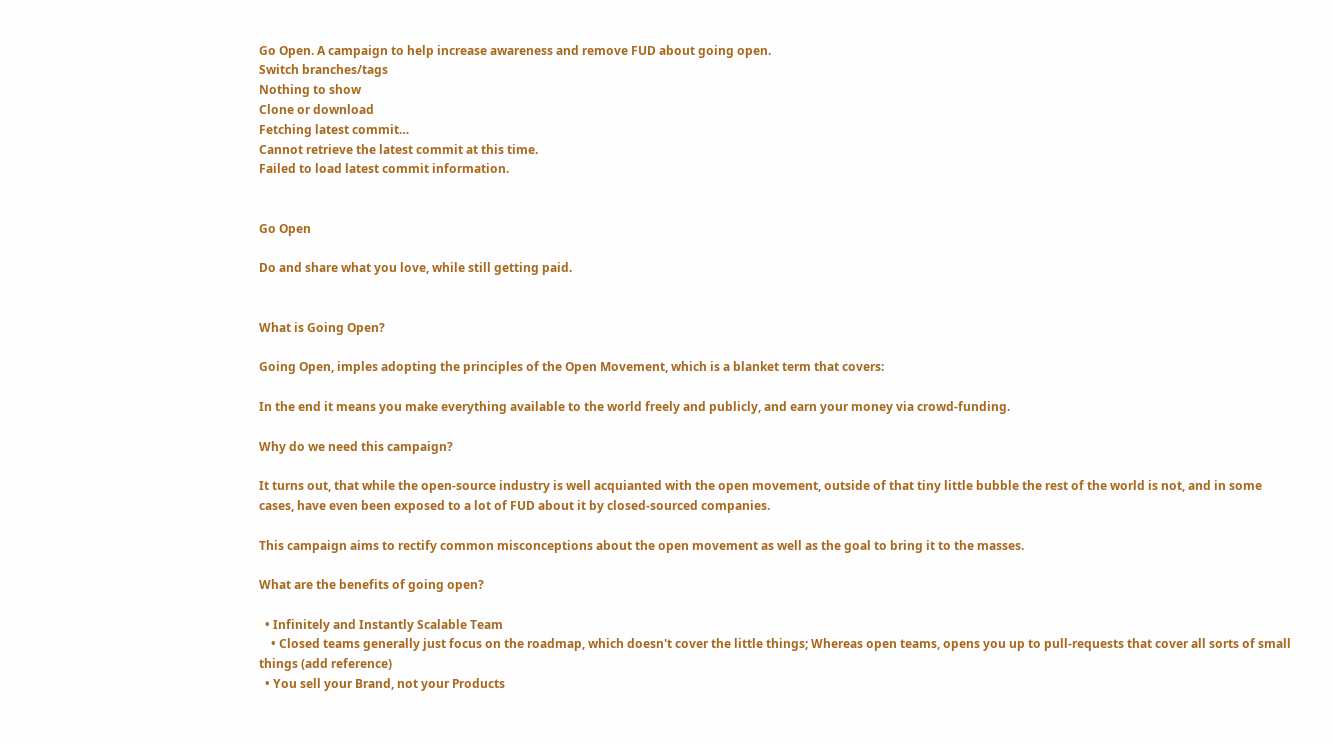Go Open. A campaign to help increase awareness and remove FUD about going open.
Switch branches/tags
Nothing to show
Clone or download
Fetching latest commit…
Cannot retrieve the latest commit at this time.
Failed to load latest commit information.


Go Open

Do and share what you love, while still getting paid.


What is Going Open?

Going Open, imples adopting the principles of the Open Movement, which is a blanket term that covers:

In the end it means you make everything available to the world freely and publicly, and earn your money via crowd-funding.

Why do we need this campaign?

It turns out, that while the open-source industry is well acquianted with the open movement, outside of that tiny little bubble the rest of the world is not, and in some cases, have even been exposed to a lot of FUD about it by closed-sourced companies.

This campaign aims to rectify common misconceptions about the open movement as well as the goal to bring it to the masses.

What are the benefits of going open?

  • Infinitely and Instantly Scalable Team
    • Closed teams generally just focus on the roadmap, which doesn't cover the little things; Whereas open teams, opens you up to pull-requests that cover all sorts of small things (add reference)
  • You sell your Brand, not your Products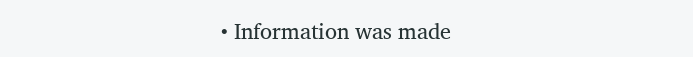• Information was made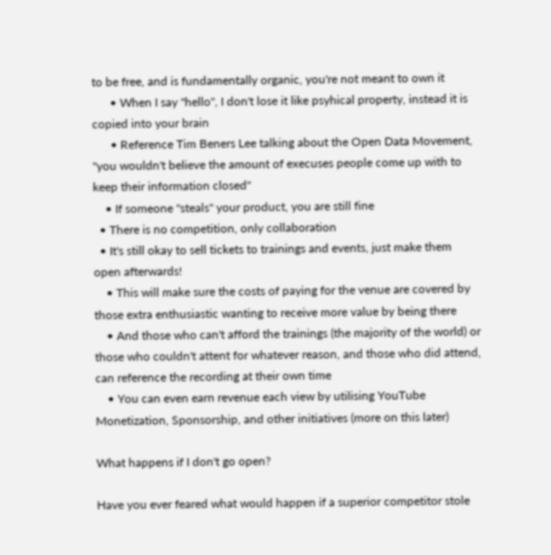to be free, and is fundamentally organic, you're not meant to own it
      • When I say "hello", I don't lose it like psyhical property, instead it is copied into your brain
      • Reference Tim Beners Lee talking about the Open Data Movement, "you wouldn't believe the amount of execuses people come up with to keep their information closed"
    • If someone "steals" your product, you are still fine
  • There is no competition, only collaboration
  • It's still okay to sell tickets to trainings and events, just make them open afterwards!
    • This will make sure the costs of paying for the venue are covered by those extra enthusiastic wanting to receive more value by being there
    • And those who can't afford the trainings (the majority of the world) or those who couldn't attent for whatever reason, and those who did attend, can reference the recording at their own time
    • You can even earn revenue each view by utilising YouTube Monetization, Sponsorship, and other initiatives (more on this later)

What happens if I don't go open?

Have you ever feared what would happen if a superior competitor stole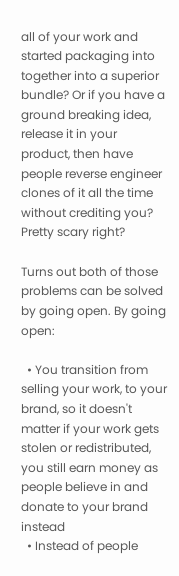all of your work and started packaging into together into a superior bundle? Or if you have a ground breaking idea, release it in your product, then have people reverse engineer clones of it all the time without crediting you? Pretty scary right?

Turns out both of those problems can be solved by going open. By going open:

  • You transition from selling your work, to your brand, so it doesn't matter if your work gets stolen or redistributed, you still earn money as people believe in and donate to your brand instead
  • Instead of people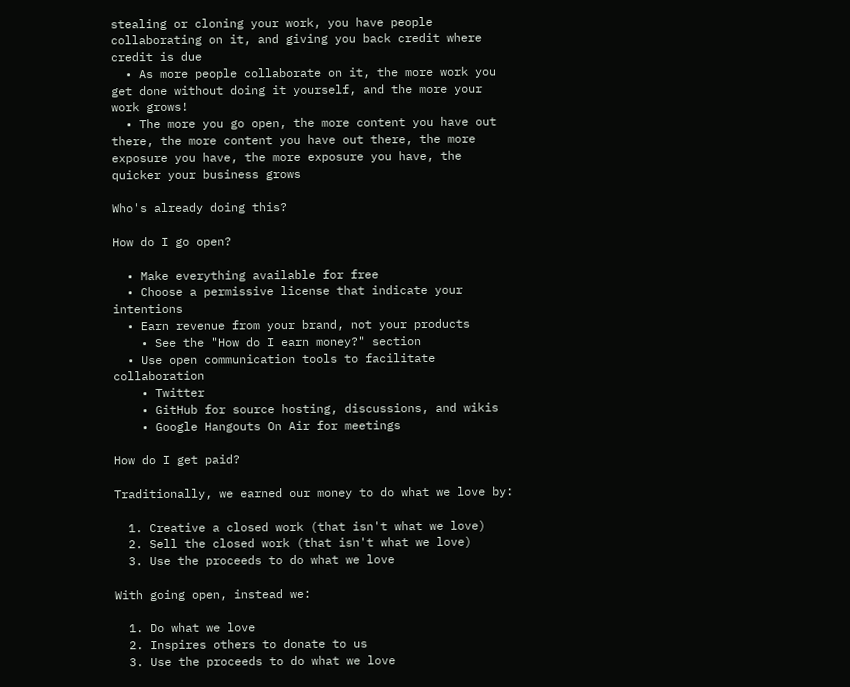stealing or cloning your work, you have people collaborating on it, and giving you back credit where credit is due
  • As more people collaborate on it, the more work you get done without doing it yourself, and the more your work grows!
  • The more you go open, the more content you have out there, the more content you have out there, the more exposure you have, the more exposure you have, the quicker your business grows

Who's already doing this?

How do I go open?

  • Make everything available for free
  • Choose a permissive license that indicate your intentions
  • Earn revenue from your brand, not your products
    • See the "How do I earn money?" section
  • Use open communication tools to facilitate collaboration
    • Twitter
    • GitHub for source hosting, discussions, and wikis
    • Google Hangouts On Air for meetings

How do I get paid?

Traditionally, we earned our money to do what we love by:

  1. Creative a closed work (that isn't what we love)
  2. Sell the closed work (that isn't what we love)
  3. Use the proceeds to do what we love

With going open, instead we:

  1. Do what we love
  2. Inspires others to donate to us
  3. Use the proceeds to do what we love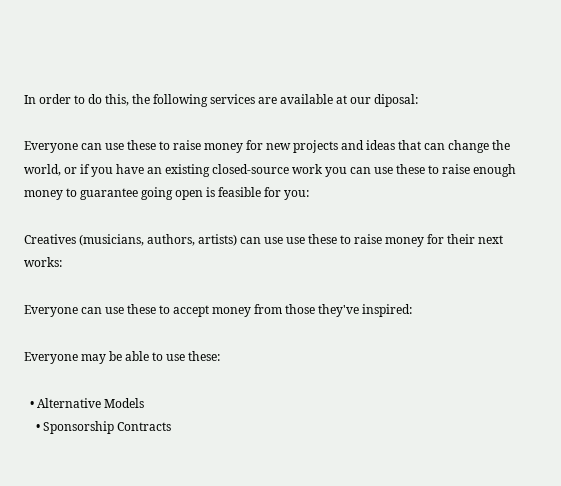In order to do this, the following services are available at our diposal:

Everyone can use these to raise money for new projects and ideas that can change the world, or if you have an existing closed-source work you can use these to raise enough money to guarantee going open is feasible for you:

Creatives (musicians, authors, artists) can use use these to raise money for their next works:

Everyone can use these to accept money from those they've inspired:

Everyone may be able to use these:

  • Alternative Models
    • Sponsorship Contracts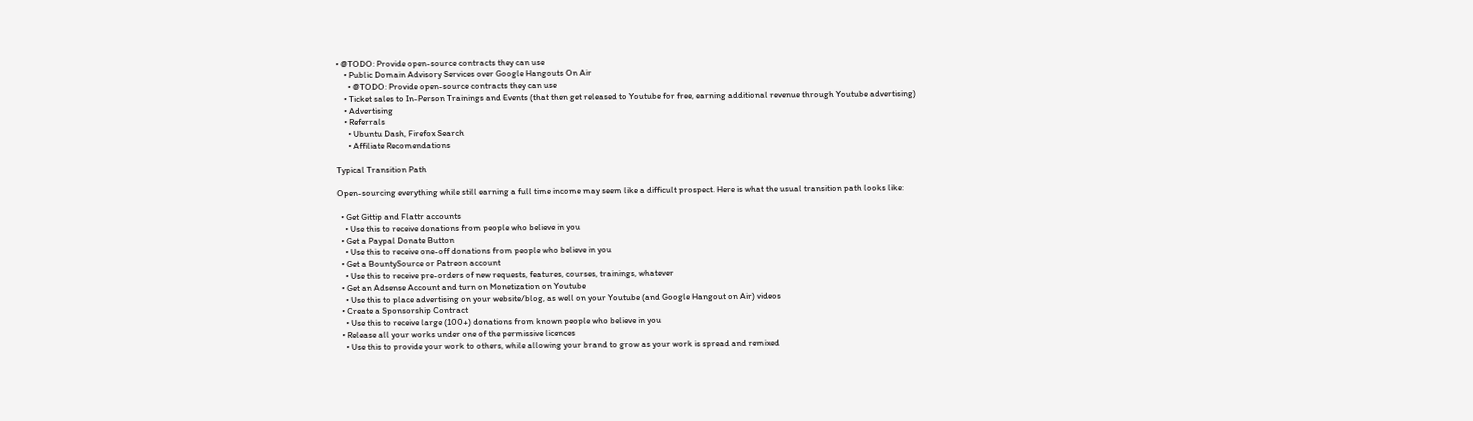• @TODO: Provide open-source contracts they can use
    • Public Domain Advisory Services over Google Hangouts On Air
      • @TODO: Provide open-source contracts they can use
    • Ticket sales to In-Person Trainings and Events (that then get released to Youtube for free, earning additional revenue through Youtube advertising)
    • Advertising
    • Referrals
      • Ubuntu Dash, Firefox Search
      • Affiliate Recomendations

Typical Transition Path

Open-sourcing everything while still earning a full time income may seem like a difficult prospect. Here is what the usual transition path looks like:

  • Get Gittip and Flattr accounts
    • Use this to receive donations from people who believe in you
  • Get a Paypal Donate Button
    • Use this to receive one-off donations from people who believe in you
  • Get a BountySource or Patreon account
    • Use this to receive pre-orders of new requests, features, courses, trainings, whatever
  • Get an Adsense Account and turn on Monetization on Youtube
    • Use this to place advertising on your website/blog, as well on your Youtube (and Google Hangout on Air) videos
  • Create a Sponsorship Contract
    • Use this to receive large (100+) donations from known people who believe in you
  • Release all your works under one of the permissive licences
    • Use this to provide your work to others, while allowing your brand to grow as your work is spread and remixed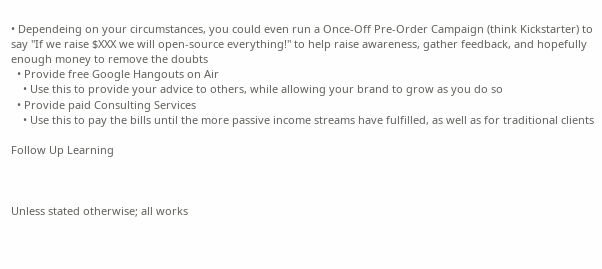• Dependeing on your circumstances, you could even run a Once-Off Pre-Order Campaign (think Kickstarter) to say "If we raise $XXX we will open-source everything!" to help raise awareness, gather feedback, and hopefully enough money to remove the doubts
  • Provide free Google Hangouts on Air
    • Use this to provide your advice to others, while allowing your brand to grow as you do so
  • Provide paid Consulting Services
    • Use this to pay the bills until the more passive income streams have fulfilled, as well as for traditional clients

Follow Up Learning



Unless stated otherwise; all works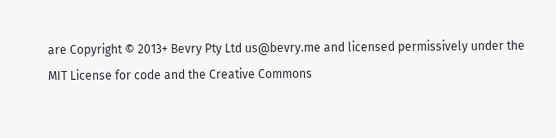are Copyright © 2013+ Bevry Pty Ltd us@bevry.me and licensed permissively under the MIT License for code and the Creative Commons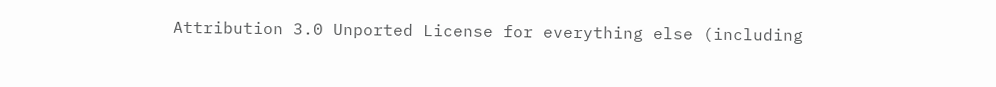Attribution 3.0 Unported License for everything else (including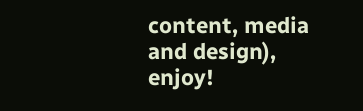content, media and design), enjoy!